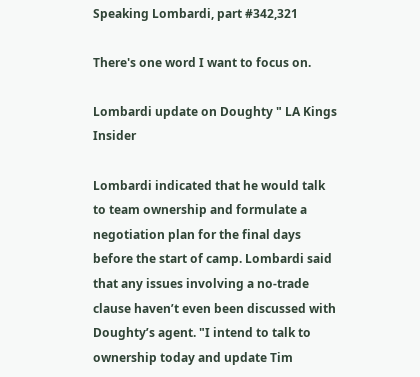Speaking Lombardi, part #342,321

There's one word I want to focus on.

Lombardi update on Doughty " LA Kings Insider

Lombardi indicated that he would talk to team ownership and formulate a negotiation plan for the final days before the start of camp. Lombardi said that any issues involving a no-trade clause haven’t even been discussed with Doughty’s agent. "I intend to talk to ownership today and update Tim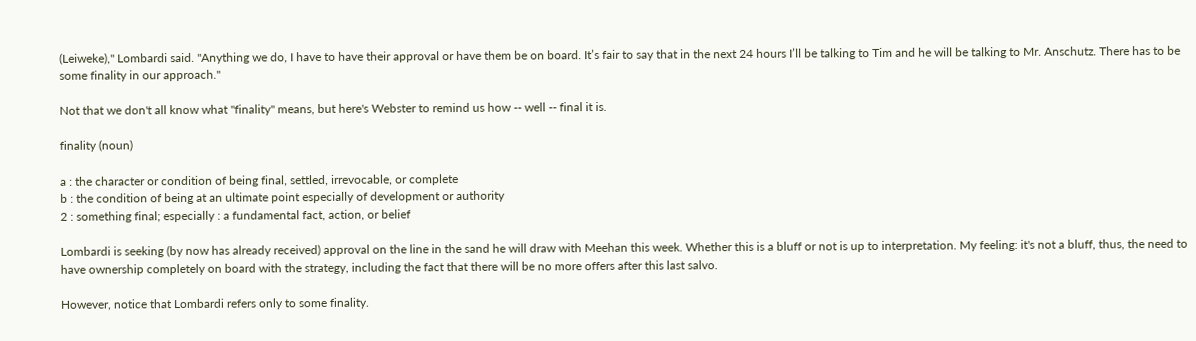(Leiweke)," Lombardi said. "Anything we do, I have to have their approval or have them be on board. It’s fair to say that in the next 24 hours I’ll be talking to Tim and he will be talking to Mr. Anschutz. There has to be some finality in our approach."

Not that we don't all know what "finality" means, but here's Webster to remind us how -- well -- final it is.

finality (noun)

a : the character or condition of being final, settled, irrevocable, or complete
b : the condition of being at an ultimate point especially of development or authority
2 : something final; especially : a fundamental fact, action, or belief

Lombardi is seeking (by now has already received) approval on the line in the sand he will draw with Meehan this week. Whether this is a bluff or not is up to interpretation. My feeling: it's not a bluff, thus, the need to have ownership completely on board with the strategy, including the fact that there will be no more offers after this last salvo.

However, notice that Lombardi refers only to some finality.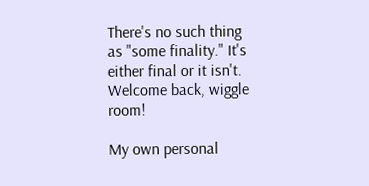There's no such thing as "some finality." It's either final or it isn't. Welcome back, wiggle room!

My own personal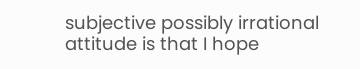subjective possibly irrational attitude is that I hope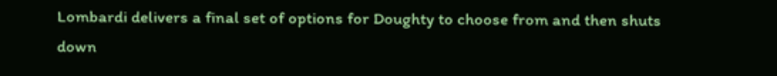Lombardi delivers a final set of options for Doughty to choose from and then shuts down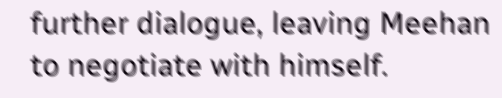further dialogue, leaving Meehan to negotiate with himself.